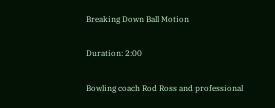Breaking Down Ball Motion

Duration: 2:00

Bowling coach Rod Ross and professional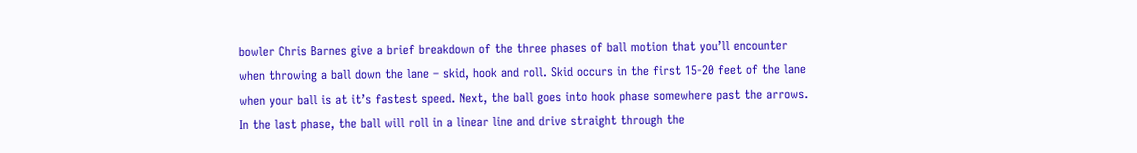bowler Chris Barnes give a brief breakdown of the three phases of ball motion that you’ll encounter when throwing a ball down the lane – skid, hook and roll. Skid occurs in the first 15-20 feet of the lane when your ball is at it’s fastest speed. Next, the ball goes into hook phase somewhere past the arrows. In the last phase, the ball will roll in a linear line and drive straight through the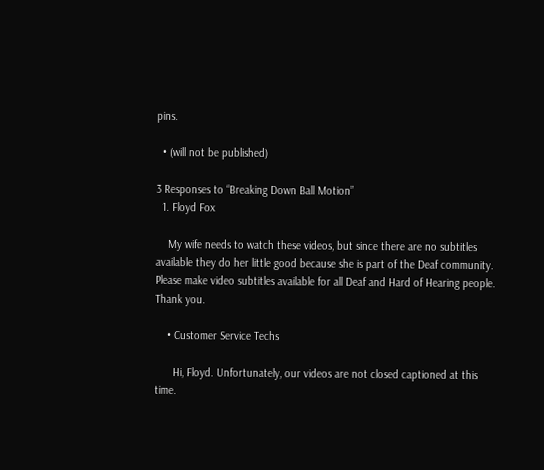pins.

  • (will not be published)

3 Responses to “Breaking Down Ball Motion”
  1. Floyd Fox

    My wife needs to watch these videos, but since there are no subtitles available they do her little good because she is part of the Deaf community. Please make video subtitles available for all Deaf and Hard of Hearing people. Thank you.

    • Customer Service Techs

      Hi, Floyd. Unfortunately, our videos are not closed captioned at this time.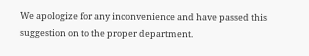We apologize for any inconvenience and have passed this suggestion on to the proper department.